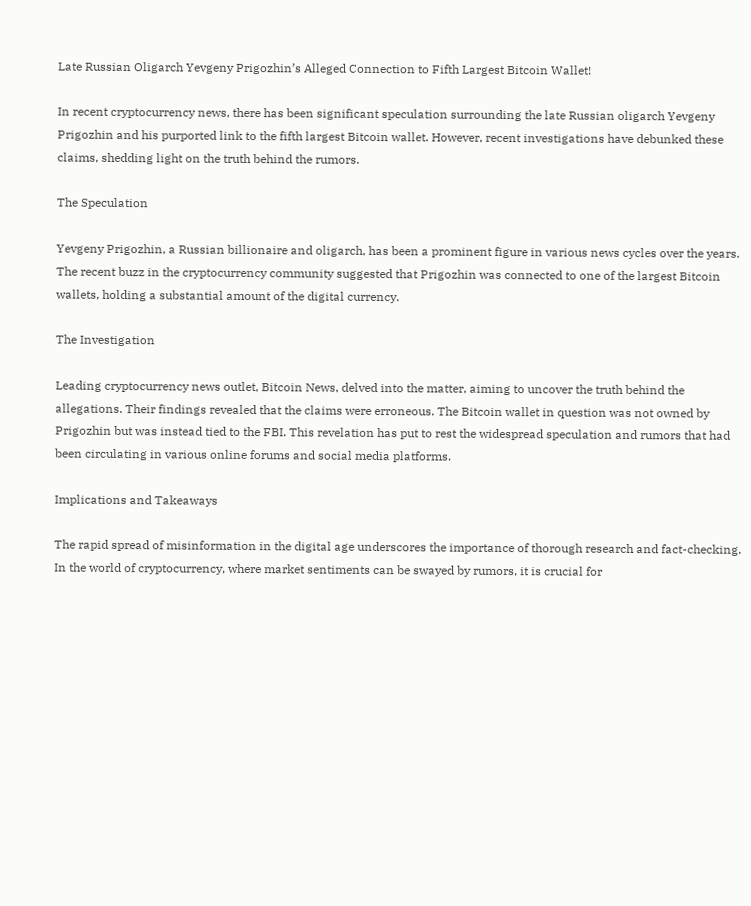Late Russian Oligarch Yevgeny Prigozhin’s Alleged Connection to Fifth Largest Bitcoin Wallet!

In recent cryptocurrency news, there has been significant speculation surrounding the late Russian oligarch Yevgeny Prigozhin and his purported link to the fifth largest Bitcoin wallet. However, recent investigations have debunked these claims, shedding light on the truth behind the rumors.

The Speculation

Yevgeny Prigozhin, a Russian billionaire and oligarch, has been a prominent figure in various news cycles over the years. The recent buzz in the cryptocurrency community suggested that Prigozhin was connected to one of the largest Bitcoin wallets, holding a substantial amount of the digital currency.

The Investigation

Leading cryptocurrency news outlet, Bitcoin News, delved into the matter, aiming to uncover the truth behind the allegations. Their findings revealed that the claims were erroneous. The Bitcoin wallet in question was not owned by Prigozhin but was instead tied to the FBI. This revelation has put to rest the widespread speculation and rumors that had been circulating in various online forums and social media platforms.

Implications and Takeaways

The rapid spread of misinformation in the digital age underscores the importance of thorough research and fact-checking. In the world of cryptocurrency, where market sentiments can be swayed by rumors, it is crucial for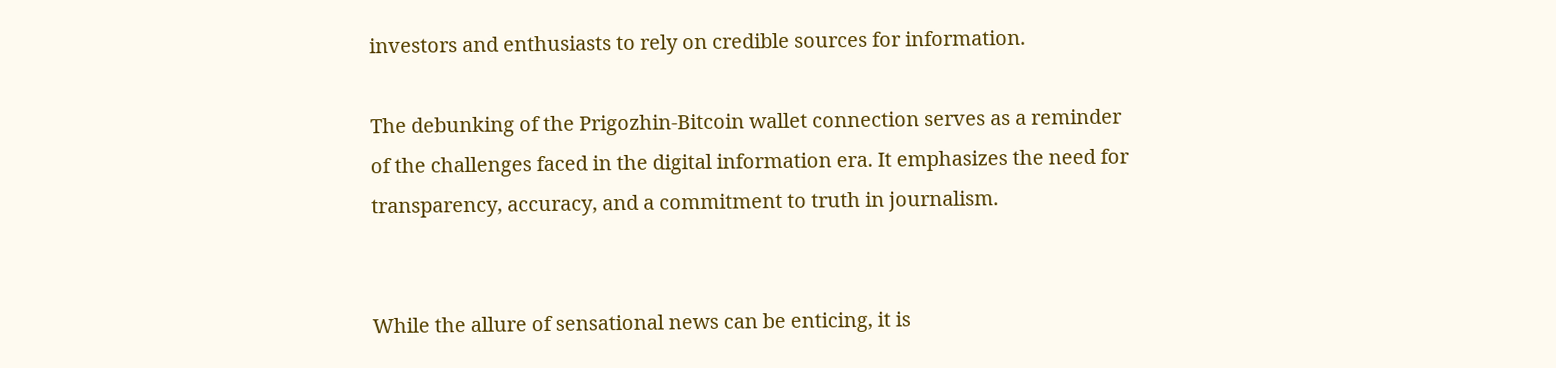investors and enthusiasts to rely on credible sources for information.

The debunking of the Prigozhin-Bitcoin wallet connection serves as a reminder of the challenges faced in the digital information era. It emphasizes the need for transparency, accuracy, and a commitment to truth in journalism.


While the allure of sensational news can be enticing, it is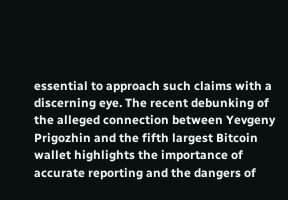essential to approach such claims with a discerning eye. The recent debunking of the alleged connection between Yevgeny Prigozhin and the fifth largest Bitcoin wallet highlights the importance of accurate reporting and the dangers of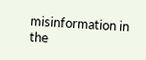misinformation in the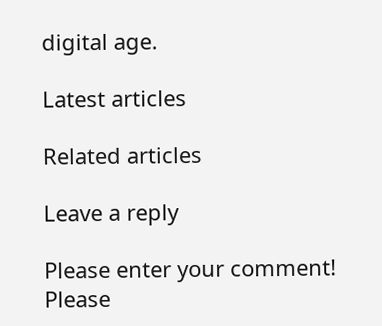digital age.

Latest articles

Related articles

Leave a reply

Please enter your comment!
Please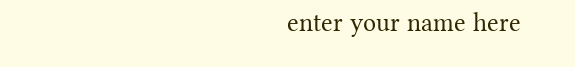enter your name here